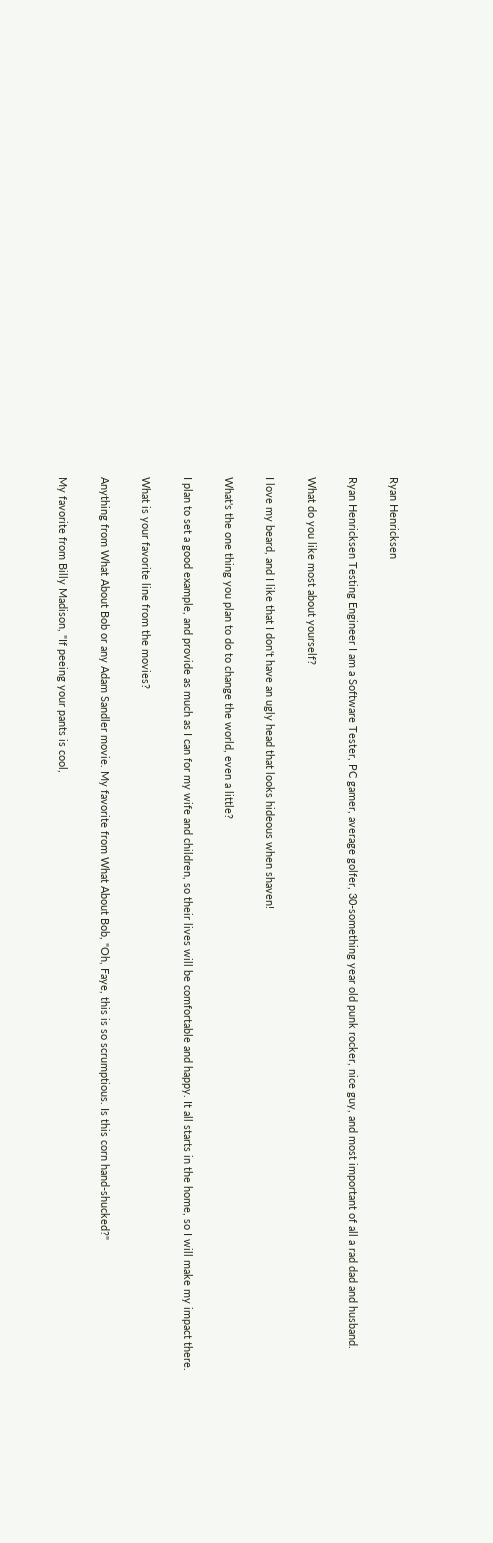Ryan Henricksen

Ryan Henricksen Testing Engineer I am a Software Tester, PC gamer, average golfer, 30-something year old punk rocker, nice guy, and most important of all a rad dad and husband.

What do you like most about yourself?

I love my beard, and I like that I don't have an ugly head that looks hideous when shaven!

What's the one thing you plan to do to change the world, even a little?

I plan to set a good example, and provide as much as I can for my wife and children, so their lives will be comfortable and happy. It all starts in the home, so I will make my impact there.

What is your favorite line from the movies?

Anything from What About Bob or any Adam Sandler movie. My favorite from What About Bob, "Oh, Faye, this is so scrumptious. Is this corn hand-shucked?"

My favorite from Billy Madison, "If peeing your pants is cool,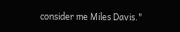consider me Miles Davis."